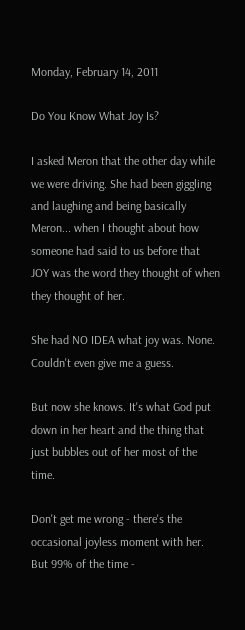Monday, February 14, 2011

Do You Know What Joy Is?

I asked Meron that the other day while we were driving. She had been giggling and laughing and being basically Meron... when I thought about how someone had said to us before that JOY was the word they thought of when they thought of her.

She had NO IDEA what joy was. None. Couldn't even give me a guess.

But now she knows. It's what God put down in her heart and the thing that just bubbles out of her most of the time.

Don't get me wrong - there's the occasional joyless moment with her. But 99% of the time -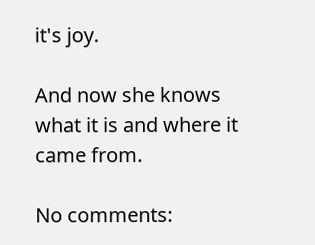it's joy.

And now she knows what it is and where it came from.

No comments: